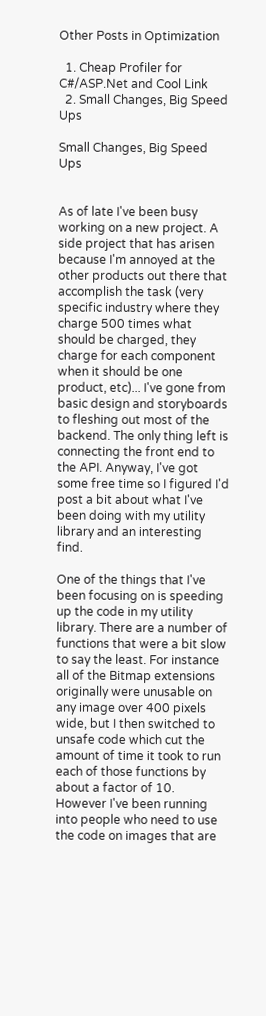Other Posts in Optimization

  1. Cheap Profiler for C#/ASP.Net and Cool Link
  2. Small Changes, Big Speed Ups

Small Changes, Big Speed Ups


As of late I've been busy working on a new project. A side project that has arisen because I'm annoyed at the other products out there that accomplish the task (very specific industry where they charge 500 times what should be charged, they charge for each component when it should be one product, etc)... I've gone from basic design and storyboards to fleshing out most of the backend. The only thing left is connecting the front end to the API. Anyway, I've got some free time so I figured I'd post a bit about what I've been doing with my utility library and an interesting find.

One of the things that I've been focusing on is speeding up the code in my utility library. There are a number of functions that were a bit slow to say the least. For instance all of the Bitmap extensions originally were unusable on any image over 400 pixels wide, but I then switched to unsafe code which cut the amount of time it took to run each of those functions by about a factor of 10. However I've been running into people who need to use the code on images that are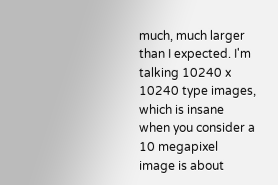much, much larger than I expected. I'm talking 10240 x 10240 type images, which is insane when you consider a 10 megapixel image is about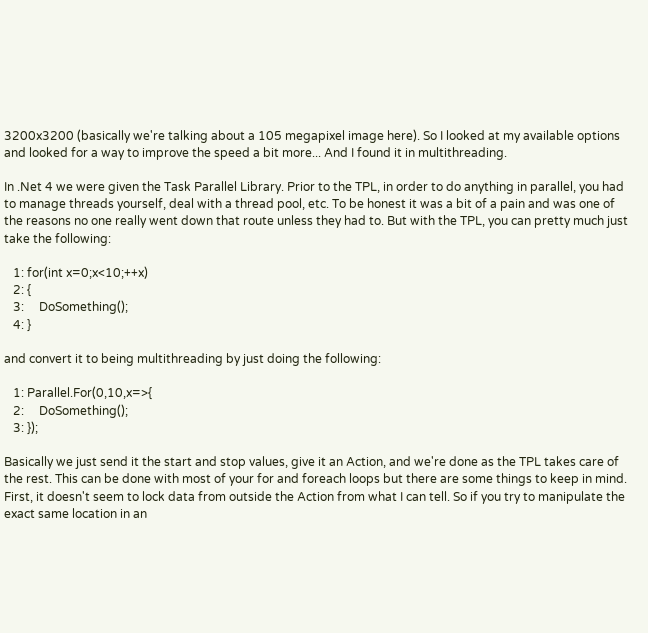3200x3200 (basically we're talking about a 105 megapixel image here). So I looked at my available options and looked for a way to improve the speed a bit more... And I found it in multithreading.

In .Net 4 we were given the Task Parallel Library. Prior to the TPL, in order to do anything in parallel, you had to manage threads yourself, deal with a thread pool, etc. To be honest it was a bit of a pain and was one of the reasons no one really went down that route unless they had to. But with the TPL, you can pretty much just take the following:

   1: for(int x=0;x<10;++x)
   2: {
   3:     DoSomething();
   4: }

and convert it to being multithreading by just doing the following:

   1: Parallel.For(0,10,x=>{
   2:     DoSomething();
   3: });

Basically we just send it the start and stop values, give it an Action, and we're done as the TPL takes care of the rest. This can be done with most of your for and foreach loops but there are some things to keep in mind. First, it doesn't seem to lock data from outside the Action from what I can tell. So if you try to manipulate the exact same location in an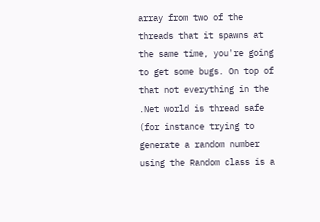array from two of the threads that it spawns at the same time, you're going to get some bugs. On top of that not everything in the .Net world is thread safe (for instance trying to generate a random number using the Random class is a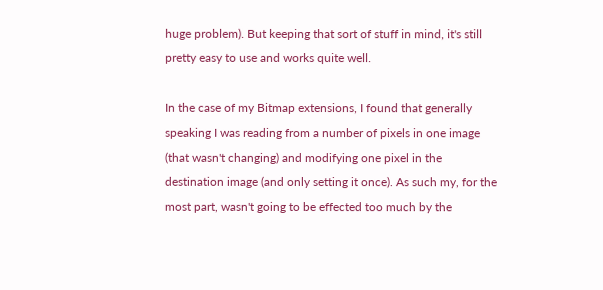huge problem). But keeping that sort of stuff in mind, it's still pretty easy to use and works quite well.

In the case of my Bitmap extensions, I found that generally speaking I was reading from a number of pixels in one image (that wasn't changing) and modifying one pixel in the destination image (and only setting it once). As such my, for the most part, wasn't going to be effected too much by the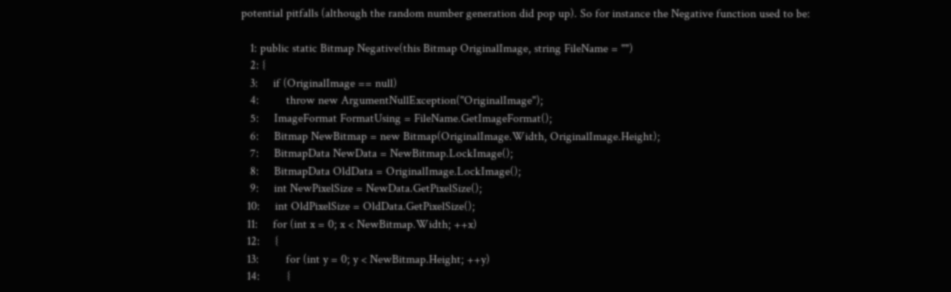potential pitfalls (although the random number generation did pop up). So for instance the Negative function used to be:

   1: public static Bitmap Negative(this Bitmap OriginalImage, string FileName = "")
   2: {
   3:     if (OriginalImage == null)
   4:         throw new ArgumentNullException("OriginalImage");
   5:     ImageFormat FormatUsing = FileName.GetImageFormat();
   6:     Bitmap NewBitmap = new Bitmap(OriginalImage.Width, OriginalImage.Height);
   7:     BitmapData NewData = NewBitmap.LockImage();
   8:     BitmapData OldData = OriginalImage.LockImage();
   9:     int NewPixelSize = NewData.GetPixelSize();
  10:     int OldPixelSize = OldData.GetPixelSize();
  11:     for (int x = 0; x < NewBitmap.Width; ++x)
  12:     {
  13:         for (int y = 0; y < NewBitmap.Height; ++y)
  14:         {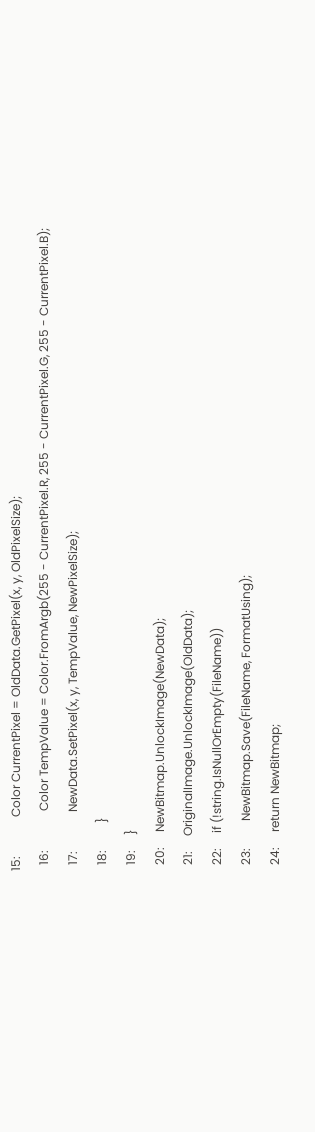15:             Color CurrentPixel = OldData.GetPixel(x, y, OldPixelSize);
  16:             Color TempValue = Color.FromArgb(255 - CurrentPixel.R, 255 - CurrentPixel.G, 255 - CurrentPixel.B);
  17:             NewData.SetPixel(x, y, TempValue, NewPixelSize);
  18:         }
  19:     }
  20:     NewBitmap.UnlockImage(NewData);
  21:     OriginalImage.UnlockImage(OldData);
  22:     if (!string.IsNullOrEmpty(FileName))
  23:         NewBitmap.Save(FileName, FormatUsing);
  24:     return NewBitmap;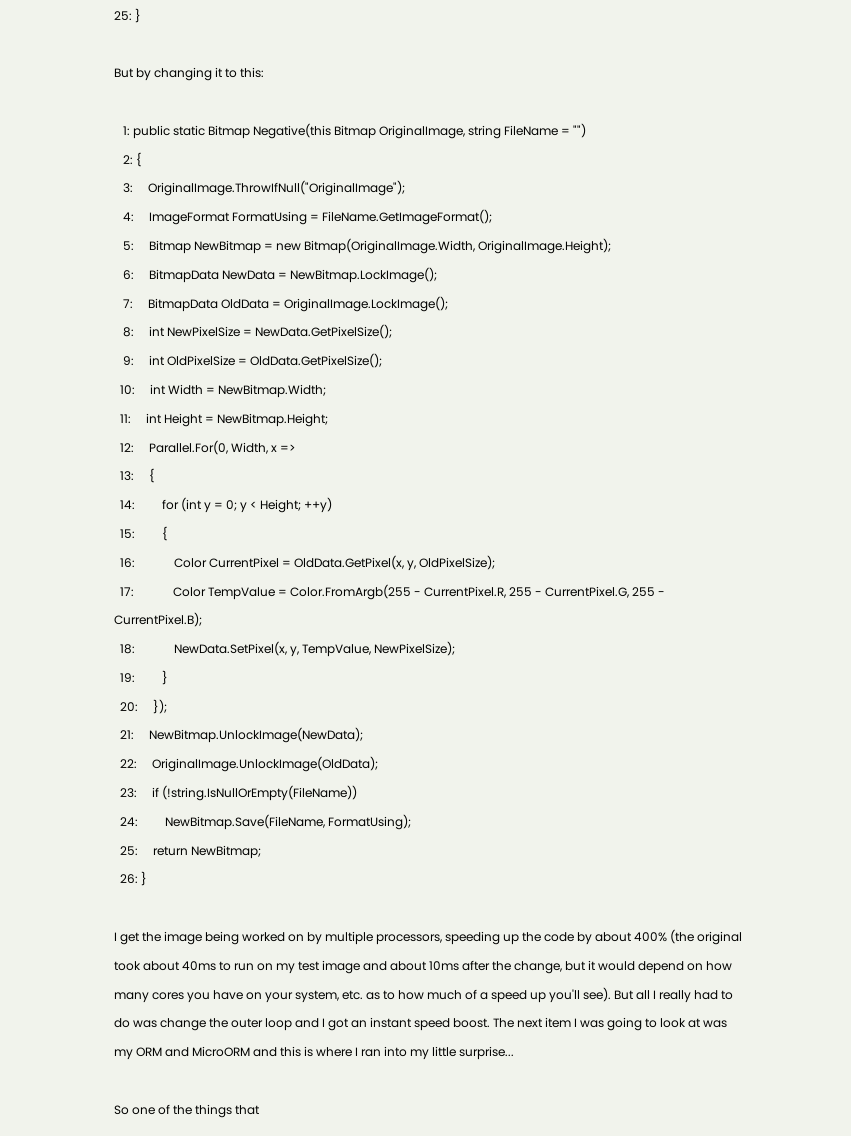25: }

But by changing it to this:

   1: public static Bitmap Negative(this Bitmap OriginalImage, string FileName = "")
   2: {
   3:     OriginalImage.ThrowIfNull("OriginalImage");
   4:     ImageFormat FormatUsing = FileName.GetImageFormat();
   5:     Bitmap NewBitmap = new Bitmap(OriginalImage.Width, OriginalImage.Height);
   6:     BitmapData NewData = NewBitmap.LockImage();
   7:     BitmapData OldData = OriginalImage.LockImage();
   8:     int NewPixelSize = NewData.GetPixelSize();
   9:     int OldPixelSize = OldData.GetPixelSize();
  10:     int Width = NewBitmap.Width;
  11:     int Height = NewBitmap.Height;
  12:     Parallel.For(0, Width, x =>
  13:     {
  14:         for (int y = 0; y < Height; ++y)
  15:         {
  16:             Color CurrentPixel = OldData.GetPixel(x, y, OldPixelSize);
  17:             Color TempValue = Color.FromArgb(255 - CurrentPixel.R, 255 - CurrentPixel.G, 255 - CurrentPixel.B);
  18:             NewData.SetPixel(x, y, TempValue, NewPixelSize);
  19:         }
  20:     });
  21:     NewBitmap.UnlockImage(NewData);
  22:     OriginalImage.UnlockImage(OldData);
  23:     if (!string.IsNullOrEmpty(FileName))
  24:         NewBitmap.Save(FileName, FormatUsing);
  25:     return NewBitmap;
  26: }

I get the image being worked on by multiple processors, speeding up the code by about 400% (the original took about 40ms to run on my test image and about 10ms after the change, but it would depend on how many cores you have on your system, etc. as to how much of a speed up you'll see). But all I really had to do was change the outer loop and I got an instant speed boost. The next item I was going to look at was my ORM and MicroORM and this is where I ran into my little surprise...

So one of the things that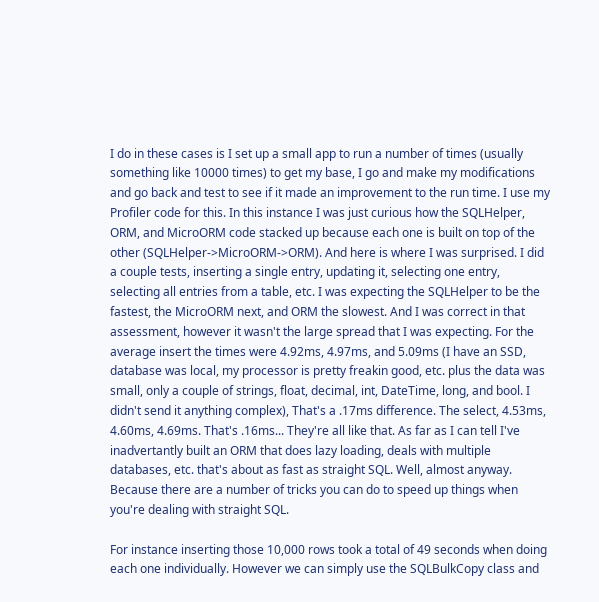I do in these cases is I set up a small app to run a number of times (usually something like 10000 times) to get my base, I go and make my modifications and go back and test to see if it made an improvement to the run time. I use my Profiler code for this. In this instance I was just curious how the SQLHelper, ORM, and MicroORM code stacked up because each one is built on top of the other (SQLHelper->MicroORM->ORM). And here is where I was surprised. I did a couple tests, inserting a single entry, updating it, selecting one entry, selecting all entries from a table, etc. I was expecting the SQLHelper to be the fastest, the MicroORM next, and ORM the slowest. And I was correct in that assessment, however it wasn't the large spread that I was expecting. For the average insert the times were 4.92ms, 4.97ms, and 5.09ms (I have an SSD, database was local, my processor is pretty freakin good, etc. plus the data was small, only a couple of strings, float, decimal, int, DateTime, long, and bool. I didn't send it anything complex), That's a .17ms difference. The select, 4.53ms, 4.60ms, 4.69ms. That's .16ms... They're all like that. As far as I can tell I've inadvertantly built an ORM that does lazy loading, deals with multiple databases, etc. that's about as fast as straight SQL. Well, almost anyway. Because there are a number of tricks you can do to speed up things when you're dealing with straight SQL.

For instance inserting those 10,000 rows took a total of 49 seconds when doing each one individually. However we can simply use the SQLBulkCopy class and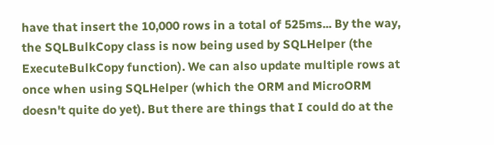have that insert the 10,000 rows in a total of 525ms... By the way, the SQLBulkCopy class is now being used by SQLHelper (the ExecuteBulkCopy function). We can also update multiple rows at once when using SQLHelper (which the ORM and MicroORM doesn't quite do yet). But there are things that I could do at the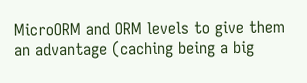MicroORM and ORM levels to give them an advantage (caching being a big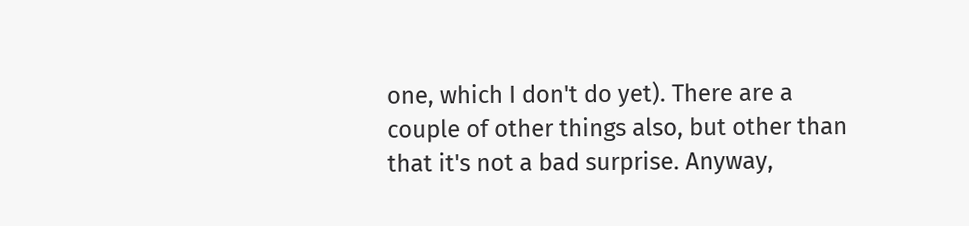one, which I don't do yet). There are a couple of other things also, but other than that it's not a bad surprise. Anyway,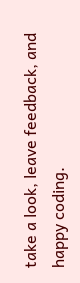take a look, leave feedback, and happy coding.